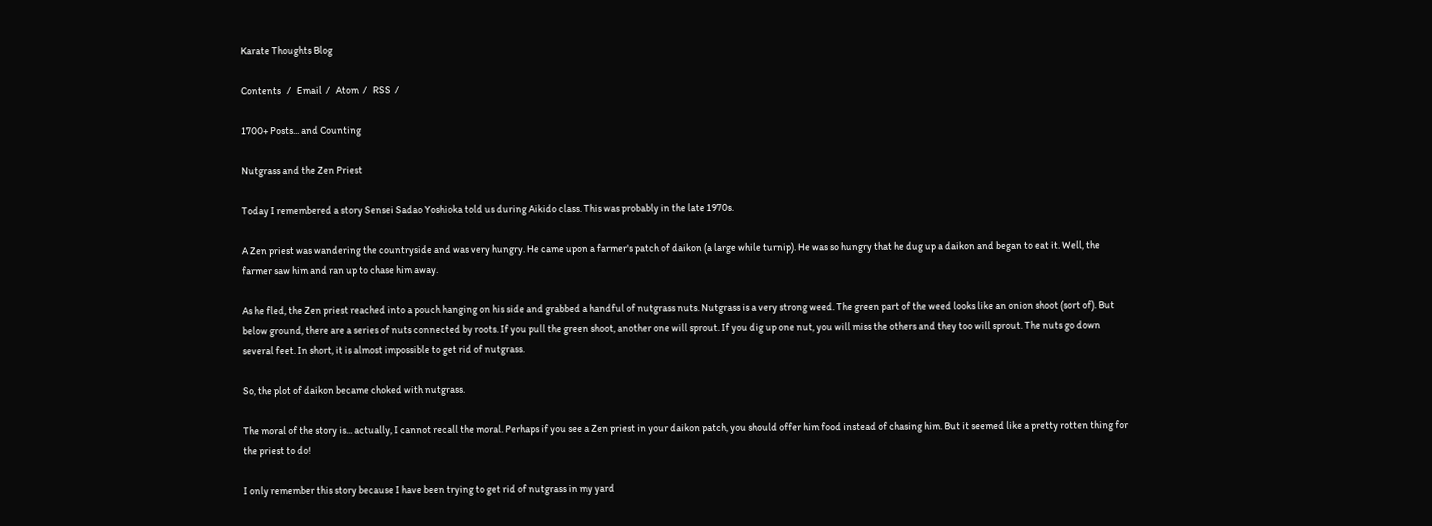Karate Thoughts Blog

Contents   /   Email  /   Atom  /   RSS  /

1700+ Posts... and Counting

Nutgrass and the Zen Priest

Today I remembered a story Sensei Sadao Yoshioka told us during Aikido class. This was probably in the late 1970s.

A Zen priest was wandering the countryside and was very hungry. He came upon a farmer's patch of daikon (a large while turnip). He was so hungry that he dug up a daikon and began to eat it. Well, the farmer saw him and ran up to chase him away.

As he fled, the Zen priest reached into a pouch hanging on his side and grabbed a handful of nutgrass nuts. Nutgrass is a very strong weed. The green part of the weed looks like an onion shoot (sort of). But below ground, there are a series of nuts connected by roots. If you pull the green shoot, another one will sprout. If you dig up one nut, you will miss the others and they too will sprout. The nuts go down several feet. In short, it is almost impossible to get rid of nutgrass.

So, the plot of daikon became choked with nutgrass.

The moral of the story is... actually, I cannot recall the moral. Perhaps if you see a Zen priest in your daikon patch, you should offer him food instead of chasing him. But it seemed like a pretty rotten thing for the priest to do!

I only remember this story because I have been trying to get rid of nutgrass in my yard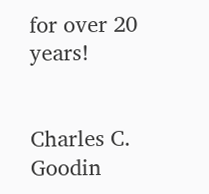for over 20 years!


Charles C. Goodin